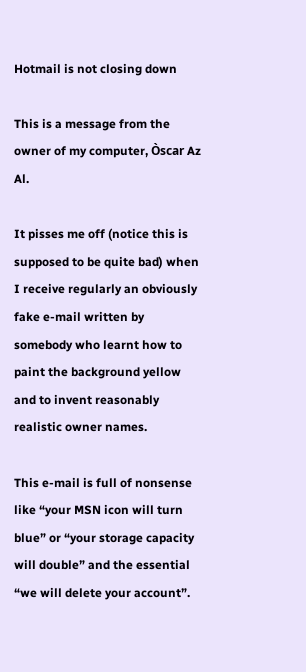Hotmail is not closing down

This is a message from the owner of my computer, Òscar Az Al.

It pisses me off (notice this is supposed to be quite bad) when I receive regularly an obviously fake e-mail written by somebody who learnt how to paint the background yellow and to invent reasonably realistic owner names.

This e-mail is full of nonsense like “your MSN icon will turn blue” or “your storage capacity will double” and the essential “we will delete your account”.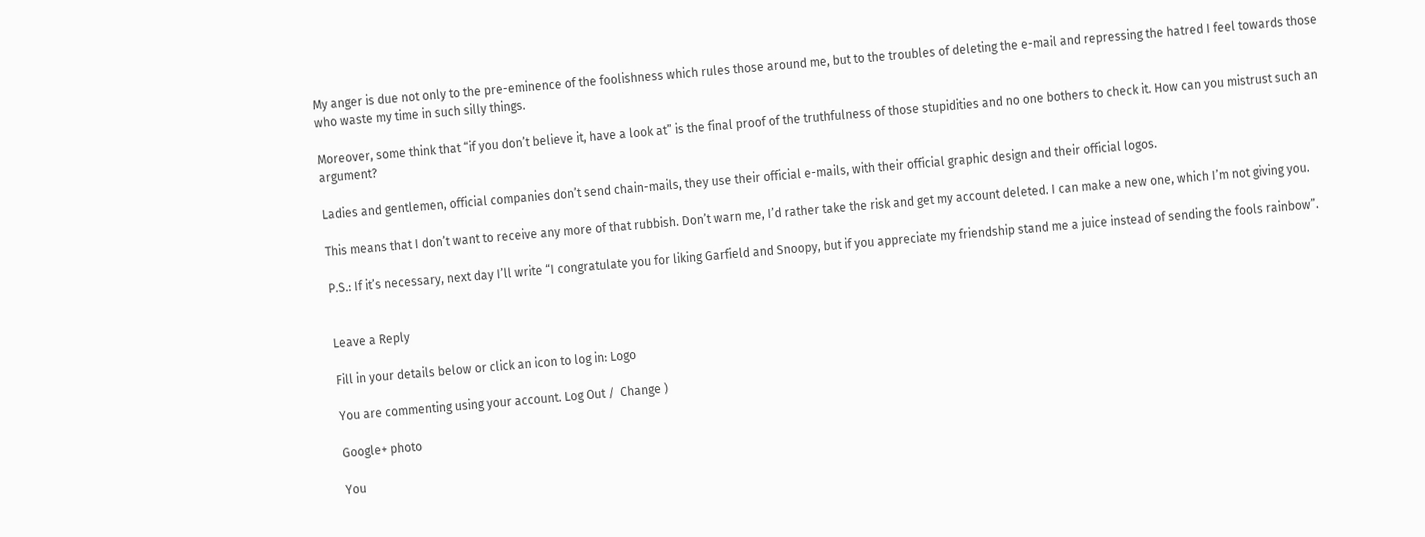My anger is due not only to the pre-eminence of the foolishness which rules those around me, but to the troubles of deleting the e-mail and repressing the hatred I feel towards those who waste my time in such silly things.

Moreover, some think that “if you don’t believe it, have a look at” is the final proof of the truthfulness of those stupidities and no one bothers to check it. How can you mistrust such an argument?

Ladies and gentlemen, official companies don’t send chain-mails, they use their official e-mails, with their official graphic design and their official logos.

This means that I don’t want to receive any more of that rubbish. Don’t warn me, I’d rather take the risk and get my account deleted. I can make a new one, which I’m not giving you.

P.S.: If it’s necessary, next day I’ll write “I congratulate you for liking Garfield and Snoopy, but if you appreciate my friendship stand me a juice instead of sending the fools rainbow”.


Leave a Reply

Fill in your details below or click an icon to log in: Logo

You are commenting using your account. Log Out /  Change )

Google+ photo

You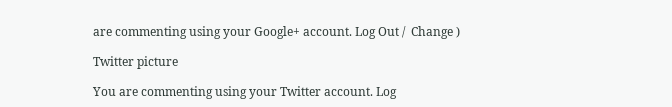are commenting using your Google+ account. Log Out /  Change )

Twitter picture

You are commenting using your Twitter account. Log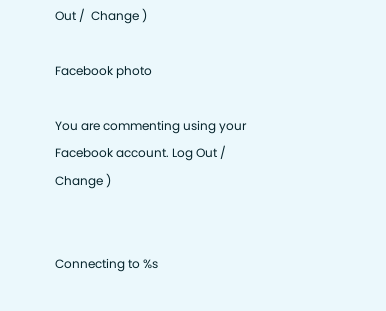Out /  Change )

Facebook photo

You are commenting using your Facebook account. Log Out /  Change )


Connecting to %s